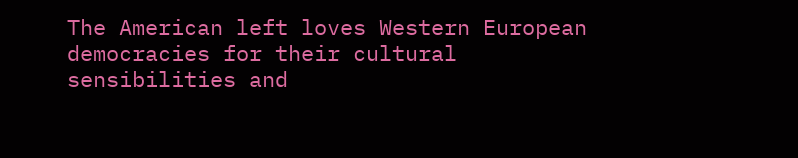The American left loves Western European democracies for their cultural sensibilities and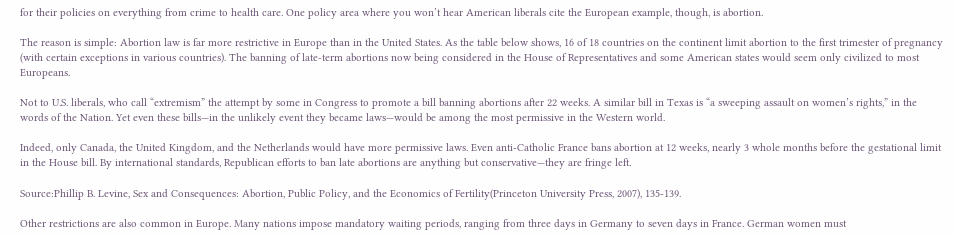for their policies on everything from crime to health care. One policy area where you won’t hear American liberals cite the European example, though, is abortion.

The reason is simple: Abortion law is far more restrictive in Europe than in the United States. As the table below shows, 16 of 18 countries on the continent limit abortion to the first trimester of pregnancy (with certain exceptions in various countries). The banning of late-term abortions now being considered in the House of Representatives and some American states would seem only civilized to most Europeans.

Not to U.S. liberals, who call “extremism” the attempt by some in Congress to promote a bill banning abortions after 22 weeks. A similar bill in Texas is “a sweeping assault on women’s rights,” in the words of the Nation. Yet even these bills—in the unlikely event they became laws—would be among the most permissive in the Western world.

Indeed, only Canada, the United Kingdom, and the Netherlands would have more permissive laws. Even anti-Catholic France bans abortion at 12 weeks, nearly 3 whole months before the gestational limit in the House bill. By international standards, Republican efforts to ban late abortions are anything but conservative—they are fringe left.

Source:Phillip B. Levine, Sex and Consequences: Abortion, Public Policy, and the Economics of Fertility(Princeton University Press, 2007), 135-139.

Other restrictions are also common in Europe. Many nations impose mandatory waiting periods, ranging from three days in Germany to seven days in France. German women must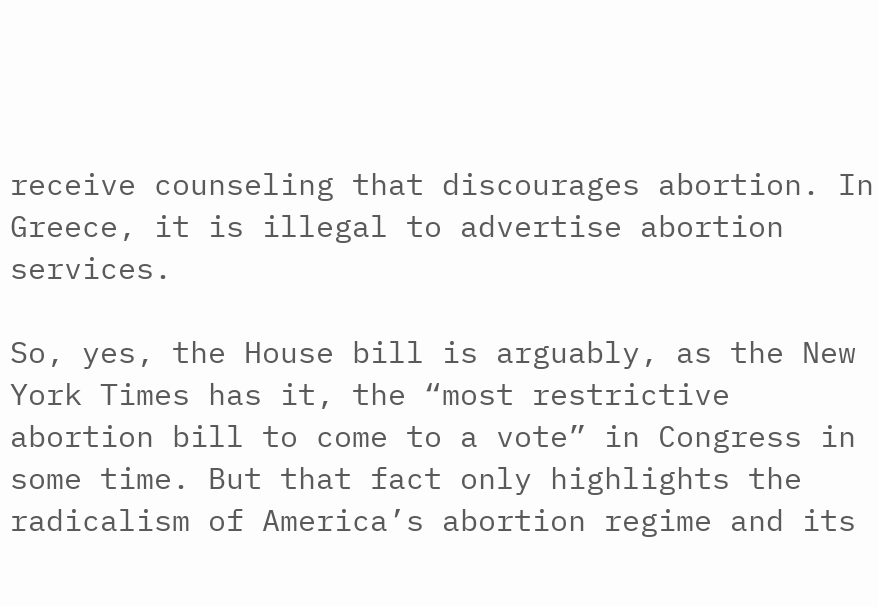receive counseling that discourages abortion. In Greece, it is illegal to advertise abortion services.

So, yes, the House bill is arguably, as the New York Times has it, the “most restrictive abortion bill to come to a vote” in Congress in some time. But that fact only highlights the radicalism of America’s abortion regime and its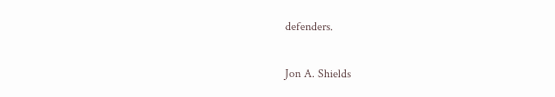defenders.

Jon A. Shields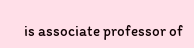is associate professor of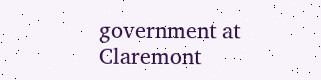government at Claremont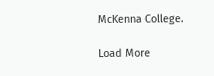McKenna College.

Load More